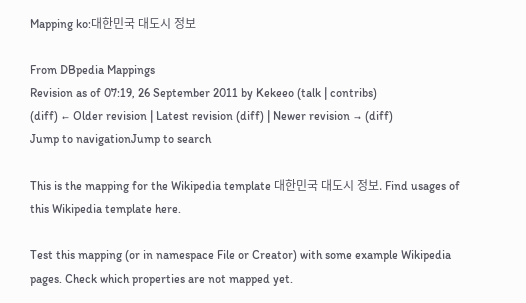Mapping ko:대한민국 대도시 정보

From DBpedia Mappings
Revision as of 07:19, 26 September 2011 by Kekeeo (talk | contribs)
(diff) ← Older revision | Latest revision (diff) | Newer revision → (diff)
Jump to navigationJump to search

This is the mapping for the Wikipedia template 대한민국 대도시 정보. Find usages of this Wikipedia template here.

Test this mapping (or in namespace File or Creator) with some example Wikipedia pages. Check which properties are not mapped yet.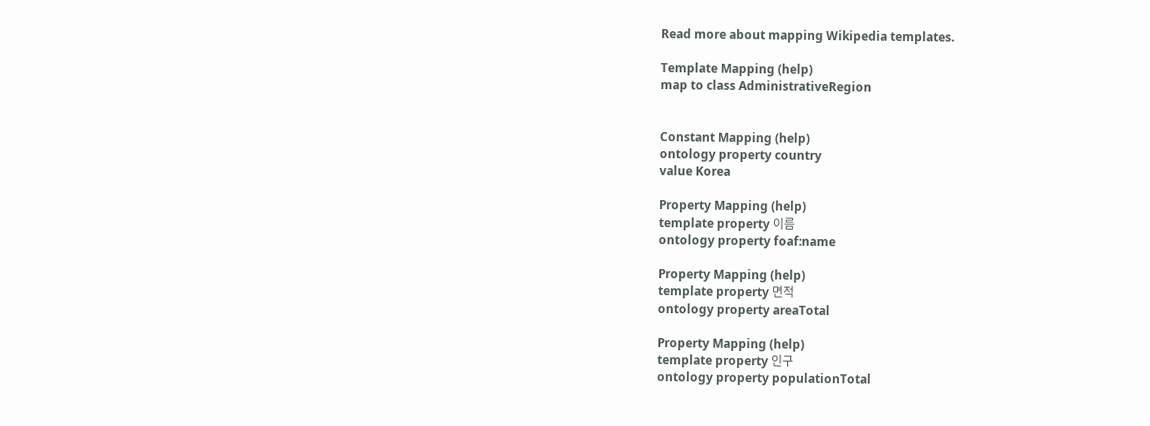Read more about mapping Wikipedia templates.

Template Mapping (help)
map to class AdministrativeRegion


Constant Mapping (help)
ontology property country
value Korea

Property Mapping (help)
template property 이름
ontology property foaf:name

Property Mapping (help)
template property 면적
ontology property areaTotal

Property Mapping (help)
template property 인구
ontology property populationTotal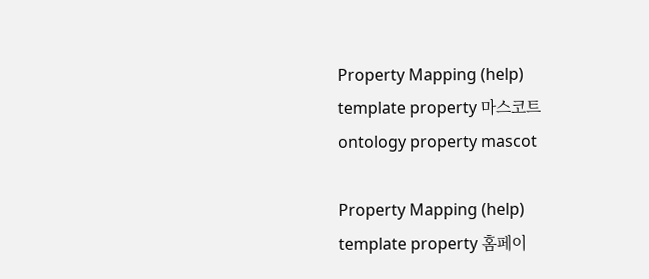Property Mapping (help)
template property 마스코트
ontology property mascot

Property Mapping (help)
template property 홈페이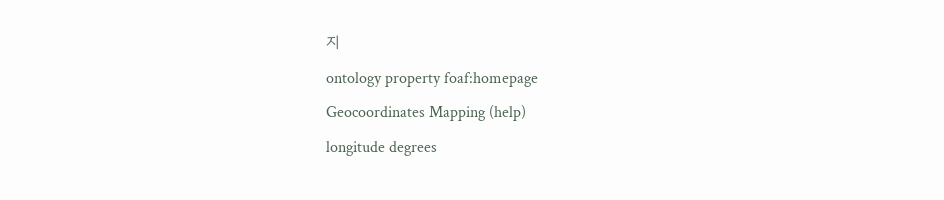지
ontology property foaf:homepage
Geocoordinates Mapping (help)
longitude degrees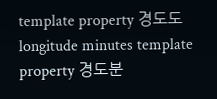template property 경도도
longitude minutes template property 경도분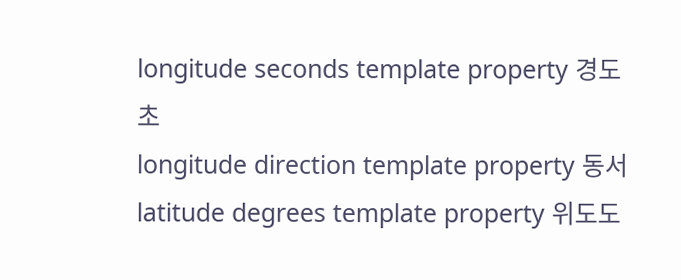longitude seconds template property 경도초
longitude direction template property 동서
latitude degrees template property 위도도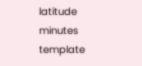latitude minutes template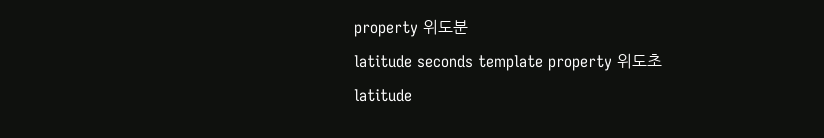property 위도분
latitude seconds template property 위도초
latitude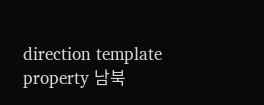direction template property 남북